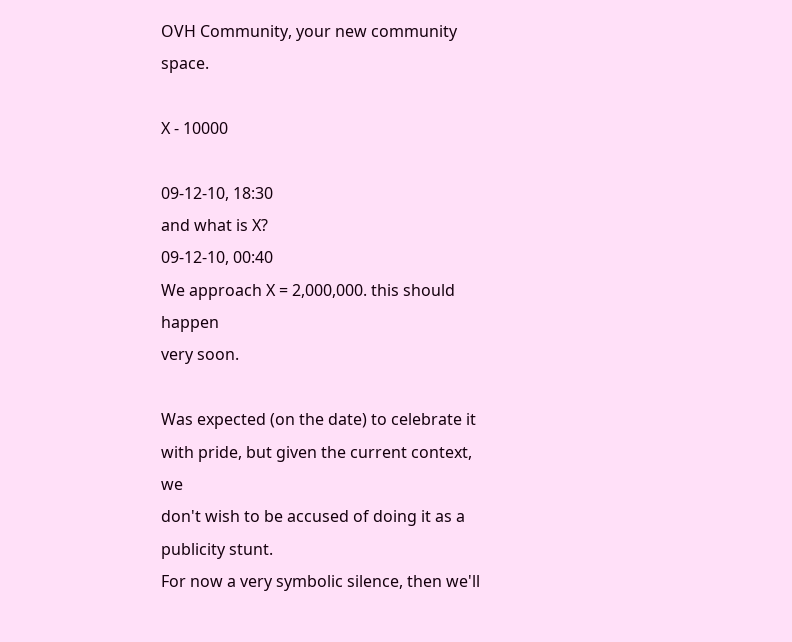OVH Community, your new community space.

X - 10000

09-12-10, 18:30
and what is X?
09-12-10, 00:40
We approach X = 2,000,000. this should happen
very soon.

Was expected (on the date) to celebrate it
with pride, but given the current context, we
don't wish to be accused of doing it as a publicity stunt.
For now a very symbolic silence, then we'll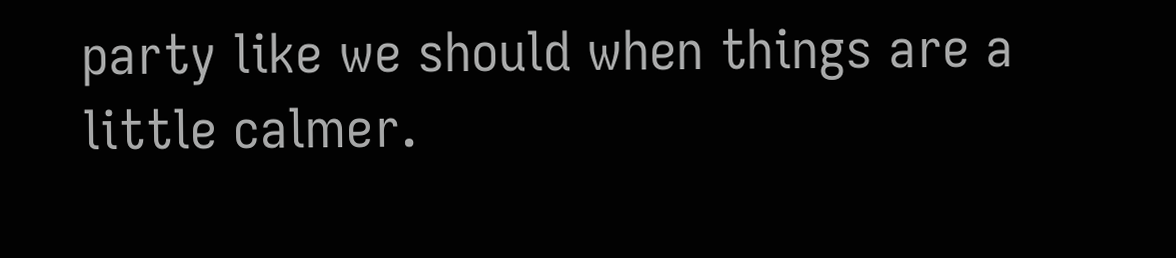party like we should when things are a little calmer.